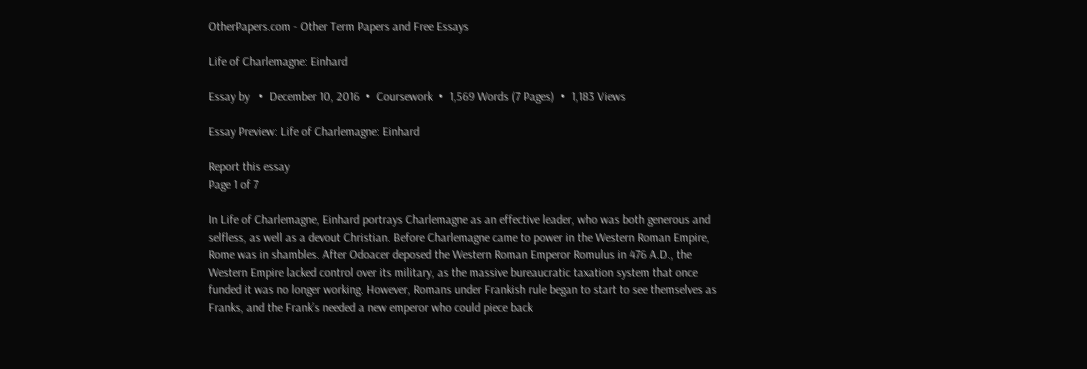OtherPapers.com - Other Term Papers and Free Essays

Life of Charlemagne: Einhard

Essay by   •  December 10, 2016  •  Coursework  •  1,569 Words (7 Pages)  •  1,183 Views

Essay Preview: Life of Charlemagne: Einhard

Report this essay
Page 1 of 7

In Life of Charlemagne, Einhard portrays Charlemagne as an effective leader, who was both generous and selfless, as well as a devout Christian. Before Charlemagne came to power in the Western Roman Empire, Rome was in shambles. After Odoacer deposed the Western Roman Emperor Romulus in 476 A.D., the Western Empire lacked control over its military, as the massive bureaucratic taxation system that once funded it was no longer working. However, Romans under Frankish rule began to start to see themselves as Franks, and the Frank’s needed a new emperor who could piece back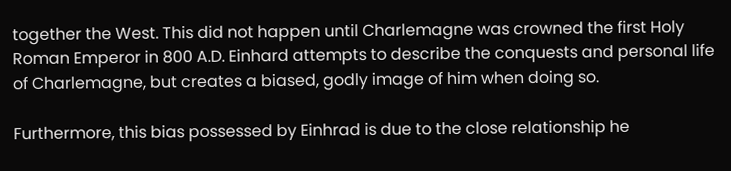together the West. This did not happen until Charlemagne was crowned the first Holy Roman Emperor in 800 A.D. Einhard attempts to describe the conquests and personal life of Charlemagne, but creates a biased, godly image of him when doing so.

Furthermore, this bias possessed by Einhrad is due to the close relationship he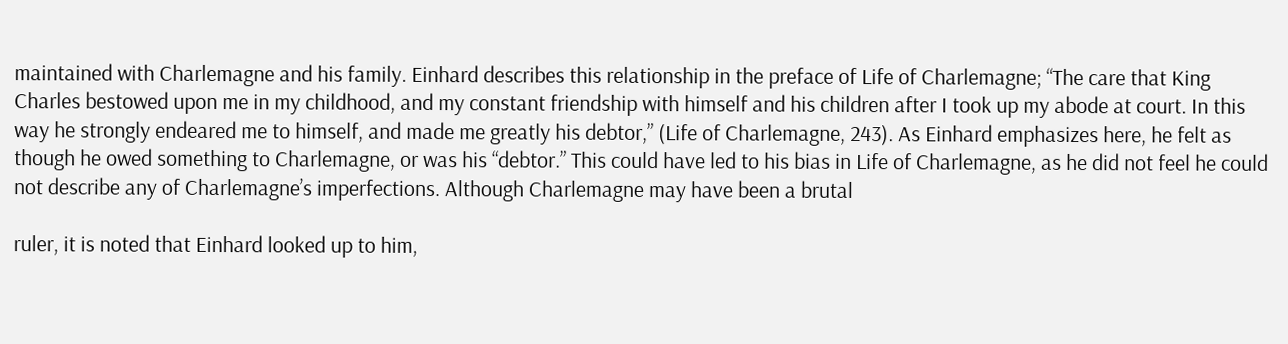maintained with Charlemagne and his family. Einhard describes this relationship in the preface of Life of Charlemagne; “The care that King Charles bestowed upon me in my childhood, and my constant friendship with himself and his children after I took up my abode at court. In this way he strongly endeared me to himself, and made me greatly his debtor,” (Life of Charlemagne, 243). As Einhard emphasizes here, he felt as though he owed something to Charlemagne, or was his “debtor.” This could have led to his bias in Life of Charlemagne, as he did not feel he could not describe any of Charlemagne’s imperfections. Although Charlemagne may have been a brutal

ruler, it is noted that Einhard looked up to him,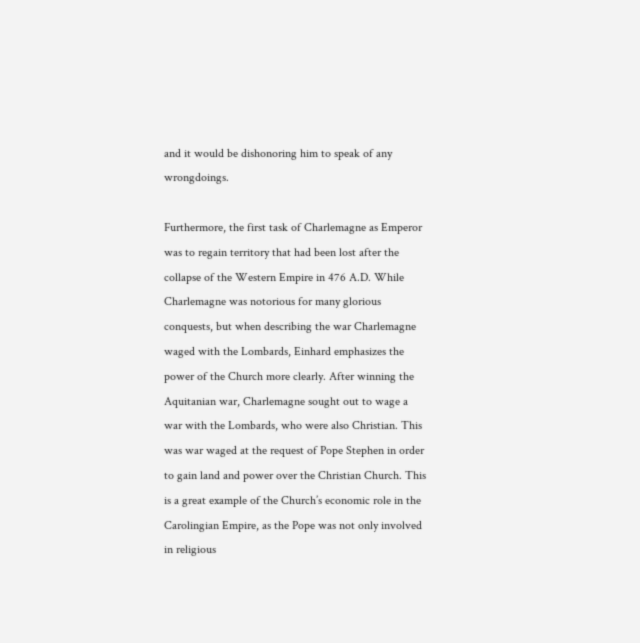and it would be dishonoring him to speak of any wrongdoings.

Furthermore, the first task of Charlemagne as Emperor was to regain territory that had been lost after the collapse of the Western Empire in 476 A.D. While Charlemagne was notorious for many glorious conquests, but when describing the war Charlemagne waged with the Lombards, Einhard emphasizes the power of the Church more clearly. After winning the Aquitanian war, Charlemagne sought out to wage a war with the Lombards, who were also Christian. This was war waged at the request of Pope Stephen in order to gain land and power over the Christian Church. This is a great example of the Church’s economic role in the Carolingian Empire, as the Pope was not only involved in religious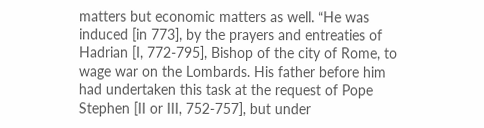matters but economic matters as well. “He was induced [in 773], by the prayers and entreaties of Hadrian [I, 772-795], Bishop of the city of Rome, to wage war on the Lombards. His father before him had undertaken this task at the request of Pope Stephen [II or III, 752-757], but under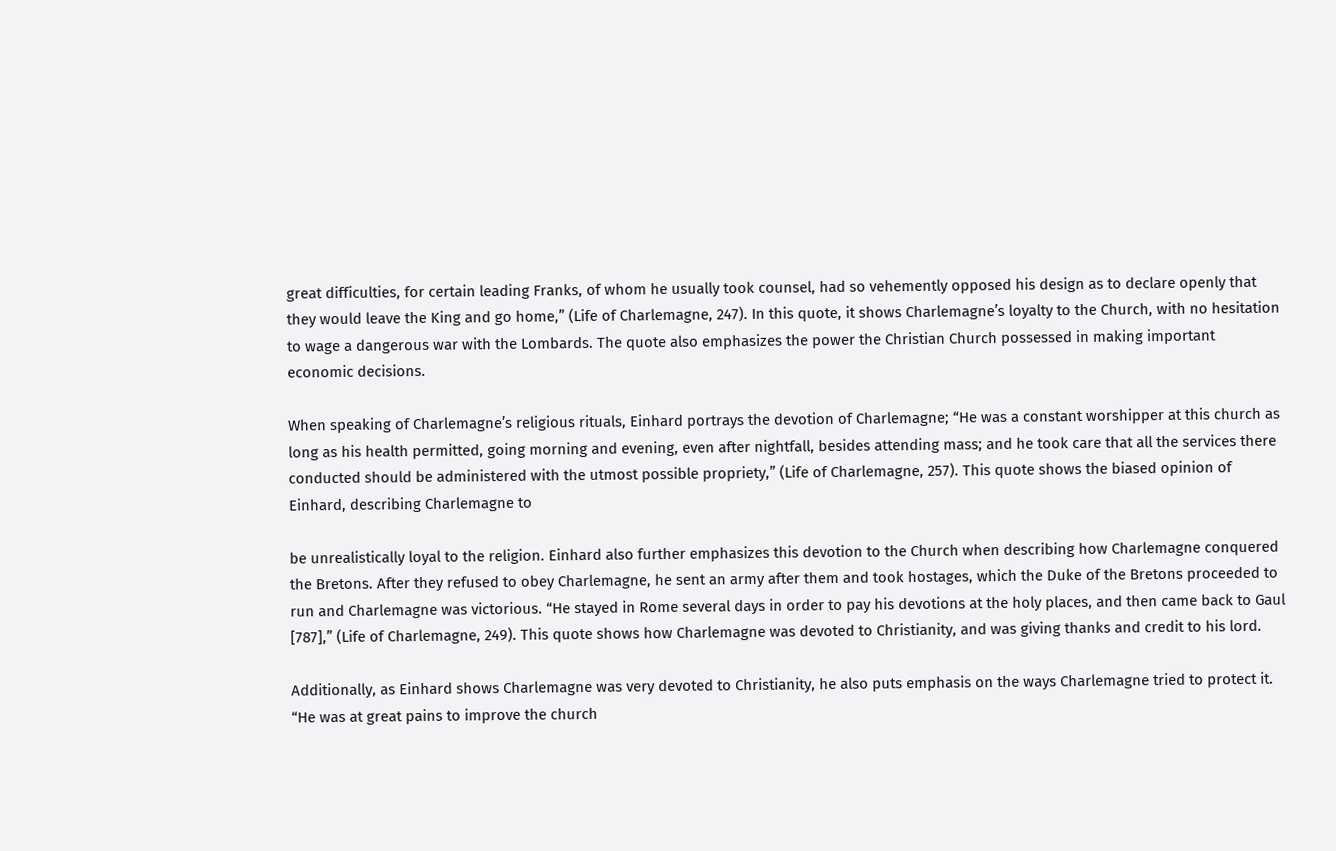great difficulties, for certain leading Franks, of whom he usually took counsel, had so vehemently opposed his design as to declare openly that they would leave the King and go home,” (Life of Charlemagne, 247). In this quote, it shows Charlemagne’s loyalty to the Church, with no hesitation to wage a dangerous war with the Lombards. The quote also emphasizes the power the Christian Church possessed in making important economic decisions.

When speaking of Charlemagne’s religious rituals, Einhard portrays the devotion of Charlemagne; “He was a constant worshipper at this church as long as his health permitted, going morning and evening, even after nightfall, besides attending mass; and he took care that all the services there conducted should be administered with the utmost possible propriety,” (Life of Charlemagne, 257). This quote shows the biased opinion of Einhard, describing Charlemagne to

be unrealistically loyal to the religion. Einhard also further emphasizes this devotion to the Church when describing how Charlemagne conquered the Bretons. After they refused to obey Charlemagne, he sent an army after them and took hostages, which the Duke of the Bretons proceeded to run and Charlemagne was victorious. “He stayed in Rome several days in order to pay his devotions at the holy places, and then came back to Gaul [787],” (Life of Charlemagne, 249). This quote shows how Charlemagne was devoted to Christianity, and was giving thanks and credit to his lord.

Additionally, as Einhard shows Charlemagne was very devoted to Christianity, he also puts emphasis on the ways Charlemagne tried to protect it. “He was at great pains to improve the church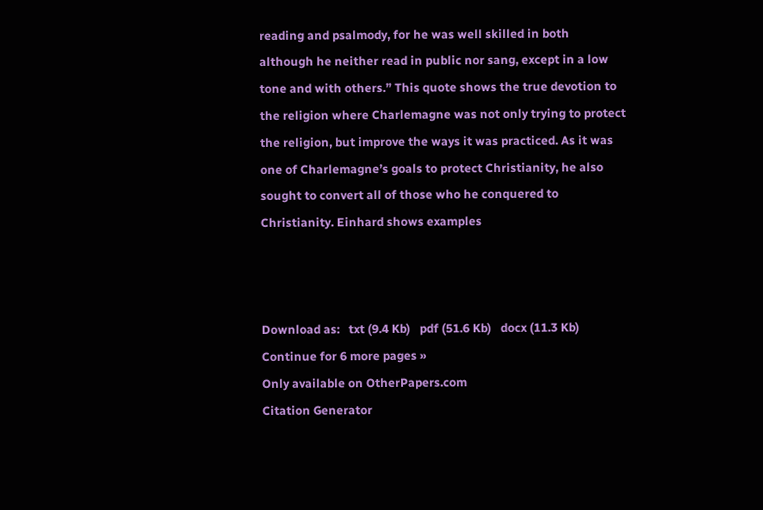reading and psalmody, for he was well skilled in both although he neither read in public nor sang, except in a low tone and with others.” This quote shows the true devotion to the religion where Charlemagne was not only trying to protect the religion, but improve the ways it was practiced. As it was one of Charlemagne’s goals to protect Christianity, he also sought to convert all of those who he conquered to Christianity. Einhard shows examples



Download as:   txt (9.4 Kb)   pdf (51.6 Kb)   docx (11.3 Kb)
Continue for 6 more pages »
Only available on OtherPapers.com
Citation Generator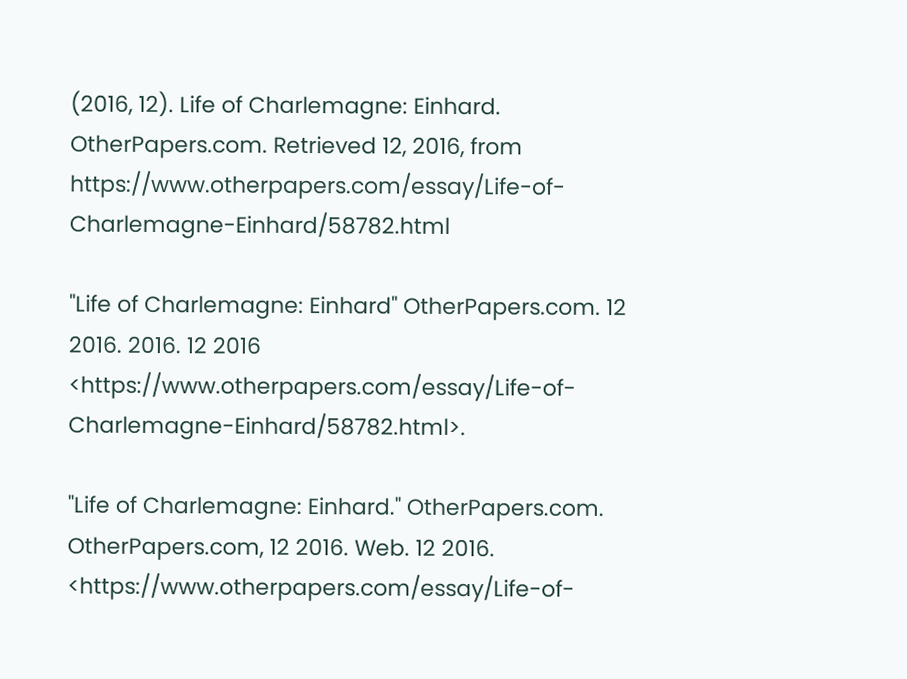(2016, 12). Life of Charlemagne: Einhard. OtherPapers.com. Retrieved 12, 2016, from https://www.otherpapers.com/essay/Life-of-Charlemagne-Einhard/58782.html

"Life of Charlemagne: Einhard" OtherPapers.com. 12 2016. 2016. 12 2016 <https://www.otherpapers.com/essay/Life-of-Charlemagne-Einhard/58782.html>.

"Life of Charlemagne: Einhard." OtherPapers.com. OtherPapers.com, 12 2016. Web. 12 2016. <https://www.otherpapers.com/essay/Life-of-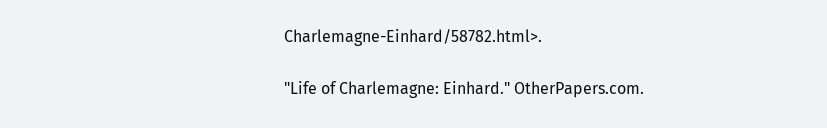Charlemagne-Einhard/58782.html>.

"Life of Charlemagne: Einhard." OtherPapers.com.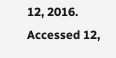12, 2016. Accessed 12,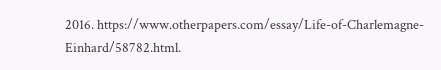2016. https://www.otherpapers.com/essay/Life-of-Charlemagne-Einhard/58782.html.